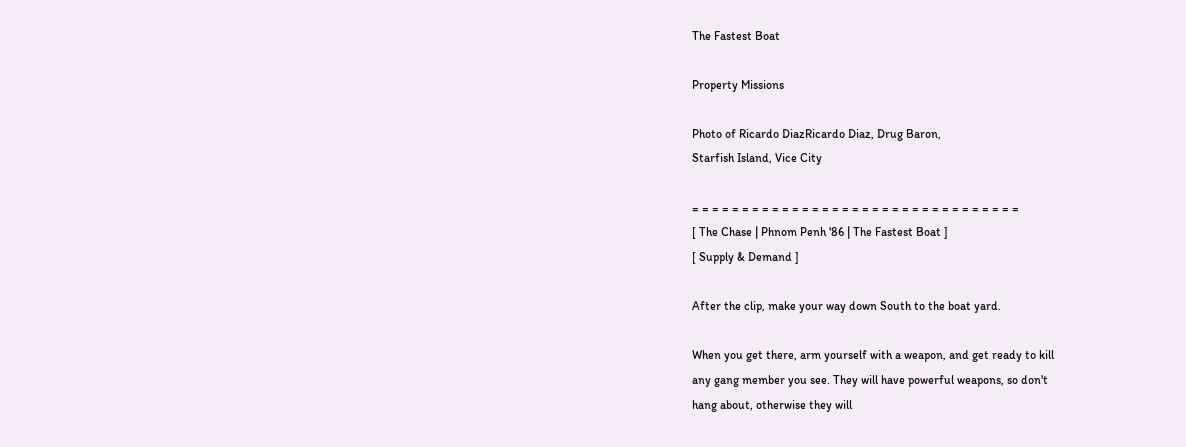The Fastest Boat

Property Missions

Photo of Ricardo DiazRicardo Diaz, Drug Baron,
Starfish Island, Vice City

= = = = = = = = = = = = = = = = = = = = = = = = = = = = = = = = =
[ The Chase | Phnom Penh '86 | The Fastest Boat ]
[ Supply & Demand ]

After the clip, make your way down South to the boat yard.

When you get there, arm yourself with a weapon, and get ready to kill
any gang member you see. They will have powerful weapons, so don't
hang about, otherwise they will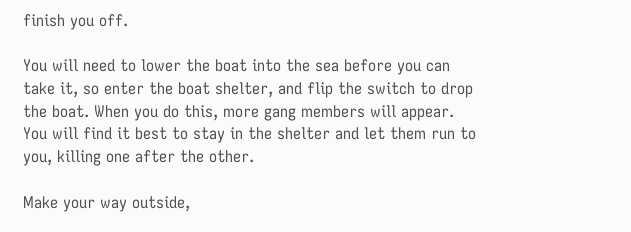finish you off.

You will need to lower the boat into the sea before you can take it, so enter the boat shelter, and flip the switch to drop the boat. When you do this, more gang members will appear. You will find it best to stay in the shelter and let them run to you, killing one after the other.

Make your way outside,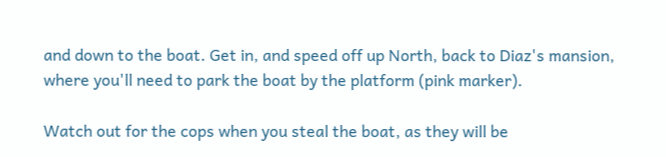and down to the boat. Get in, and speed off up North, back to Diaz's mansion, where you'll need to park the boat by the platform (pink marker).

Watch out for the cops when you steal the boat, as they will be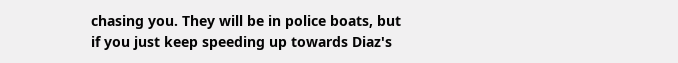chasing you. They will be in police boats, but if you just keep speeding up towards Diaz's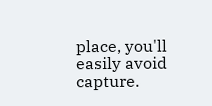place, you'll easily avoid capture.